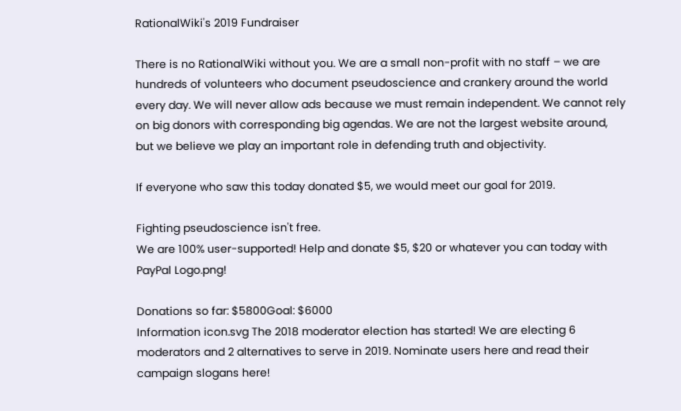RationalWiki's 2019 Fundraiser

There is no RationalWiki without you. We are a small non-profit with no staff – we are hundreds of volunteers who document pseudoscience and crankery around the world every day. We will never allow ads because we must remain independent. We cannot rely on big donors with corresponding big agendas. We are not the largest website around, but we believe we play an important role in defending truth and objectivity.

If everyone who saw this today donated $5, we would meet our goal for 2019.

Fighting pseudoscience isn't free.
We are 100% user-supported! Help and donate $5, $20 or whatever you can today with PayPal Logo.png!

Donations so far: $5800Goal: $6000
Information icon.svg The 2018 moderator election has started! We are electing 6 moderators and 2 alternatives to serve in 2019. Nominate users here and read their campaign slogans here!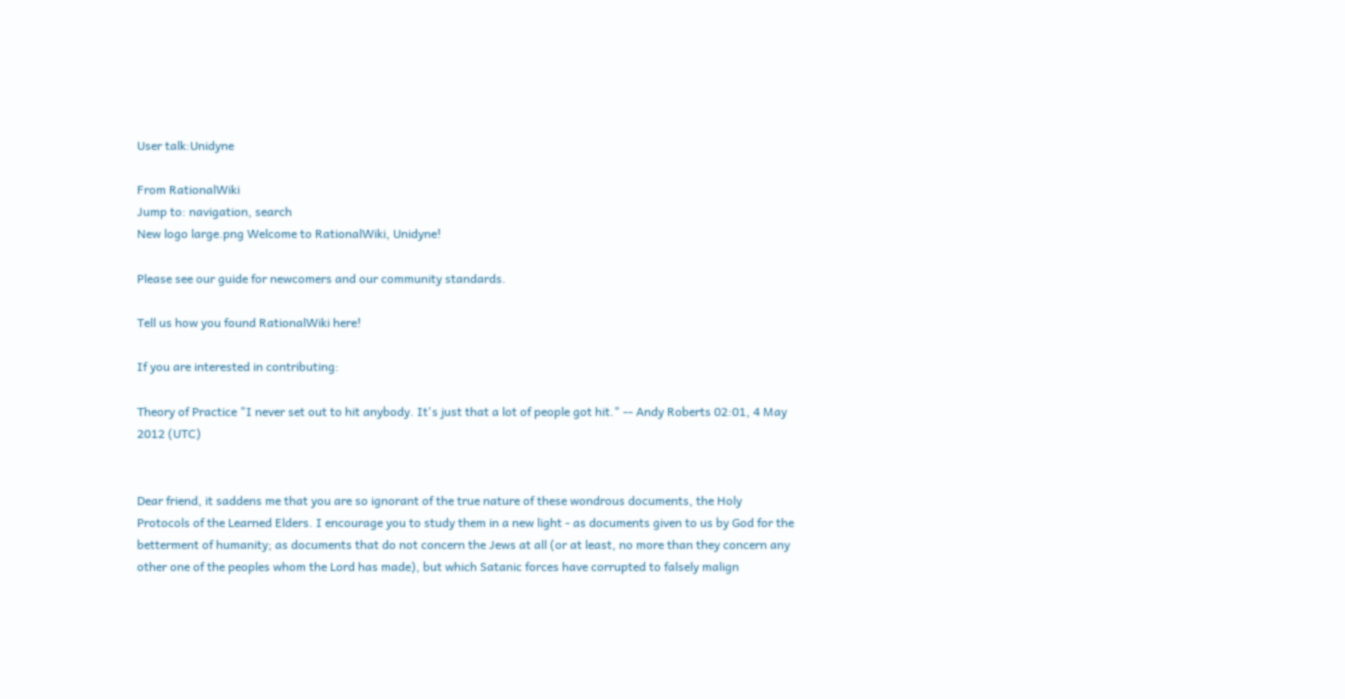User talk:Unidyne

From RationalWiki
Jump to: navigation, search
New logo large.png Welcome to RationalWiki, Unidyne!

Please see our guide for newcomers and our community standards.

Tell us how you found RationalWiki here!

If you are interested in contributing:

Theory of Practice "I never set out to hit anybody. It's just that a lot of people got hit." -- Andy Roberts 02:01, 4 May 2012 (UTC)


Dear friend, it saddens me that you are so ignorant of the true nature of these wondrous documents, the Holy Protocols of the Learned Elders. I encourage you to study them in a new light - as documents given to us by God for the betterment of humanity; as documents that do not concern the Jews at all (or at least, no more than they concern any other one of the peoples whom the Lord has made), but which Satanic forces have corrupted to falsely malign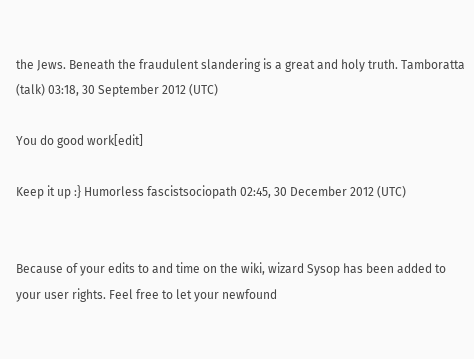the Jews. Beneath the fraudulent slandering is a great and holy truth. Tamboratta (talk) 03:18, 30 September 2012 (UTC)

You do good work[edit]

Keep it up :} Humorless fascistsociopath 02:45, 30 December 2012 (UTC)


Because of your edits to and time on the wiki, wizard Sysop has been added to your user rights. Feel free to let your newfound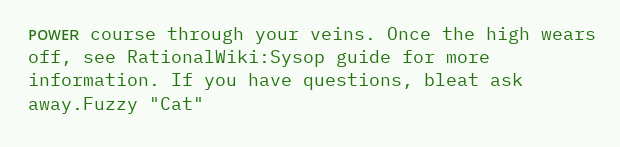ᴘᴏᴡᴇʀ course through your veins. Once the high wears off, see RationalWiki:Sysop guide for more information. If you have questions, bleat ask away.Fuzzy "Cat"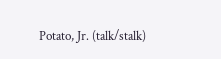Potato, Jr. (talk/stalk)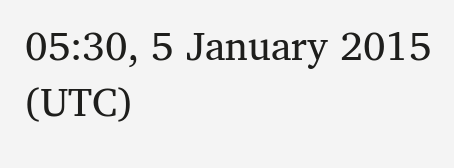05:30, 5 January 2015 (UTC)